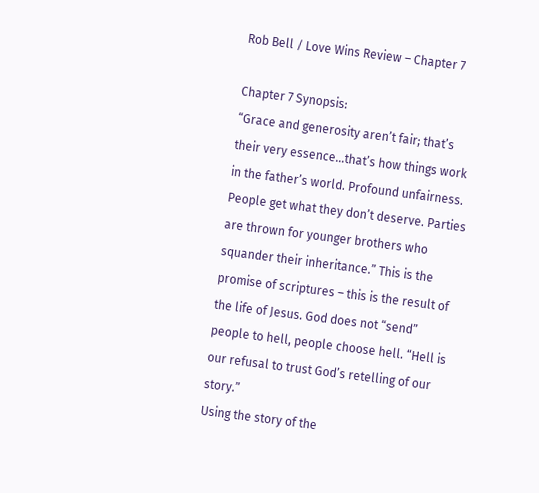Rob Bell / Love Wins Review – Chapter 7

Chapter 7 Synopsis:
“Grace and generosity aren’t fair; that’s their very essence…that’s how things work in the father’s world. Profound unfairness. People get what they don’t deserve. Parties are thrown for younger brothers who squander their inheritance.” This is the promise of scriptures – this is the result of the life of Jesus. God does not “send” people to hell, people choose hell. “Hell is our refusal to trust God’s retelling of our story.”
Using the story of the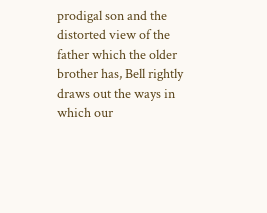prodigal son and the distorted view of the father which the older brother has, Bell rightly draws out the ways in which our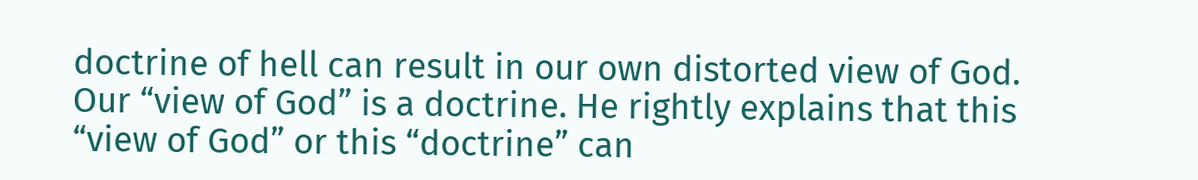doctrine of hell can result in our own distorted view of God. Our “view of God” is a doctrine. He rightly explains that this “view of God” or this “doctrine” can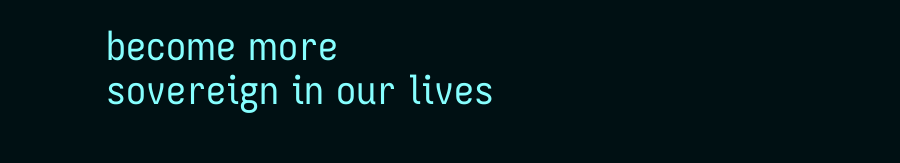become more sovereign in our lives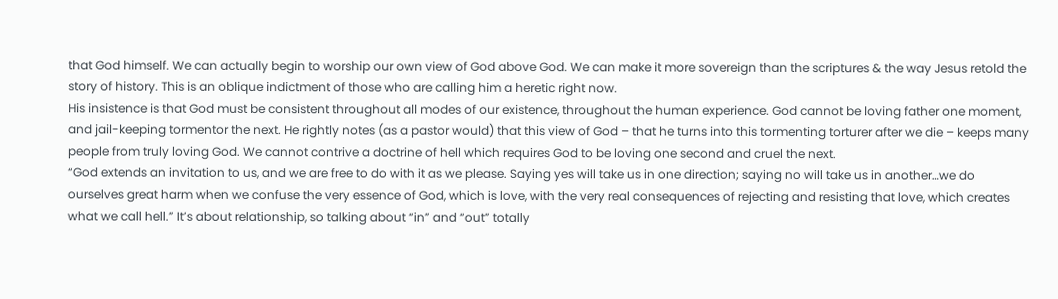that God himself. We can actually begin to worship our own view of God above God. We can make it more sovereign than the scriptures & the way Jesus retold the story of history. This is an oblique indictment of those who are calling him a heretic right now.
His insistence is that God must be consistent throughout all modes of our existence, throughout the human experience. God cannot be loving father one moment, and jail-keeping tormentor the next. He rightly notes (as a pastor would) that this view of God – that he turns into this tormenting torturer after we die – keeps many people from truly loving God. We cannot contrive a doctrine of hell which requires God to be loving one second and cruel the next.
“God extends an invitation to us, and we are free to do with it as we please. Saying yes will take us in one direction; saying no will take us in another…we do ourselves great harm when we confuse the very essence of God, which is love, with the very real consequences of rejecting and resisting that love, which creates what we call hell.” It’s about relationship, so talking about “in” and “out” totally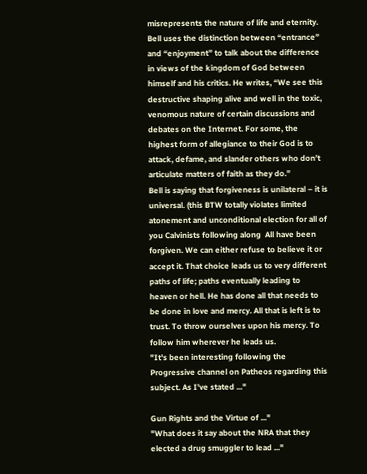misrepresents the nature of life and eternity. Bell uses the distinction between “entrance” and “enjoyment” to talk about the difference in views of the kingdom of God between himself and his critics. He writes, “We see this destructive shaping alive and well in the toxic, venomous nature of certain discussions and debates on the Internet. For some, the highest form of allegiance to their God is to attack, defame, and slander others who don’t articulate matters of faith as they do.”
Bell is saying that forgiveness is unilateral – it is universal. (this BTW totally violates limited atonement and unconditional election for all of you Calvinists following along  All have been forgiven. We can either refuse to believe it or accept it. That choice leads us to very different paths of life; paths eventually leading to heaven or hell. He has done all that needs to be done in love and mercy. All that is left is to trust. To throw ourselves upon his mercy. To follow him wherever he leads us.
"It's been interesting following the Progressive channel on Patheos regarding this subject. As I've stated ..."

Gun Rights and the Virtue of ..."
"What does it say about the NRA that they elected a drug smuggler to lead ..."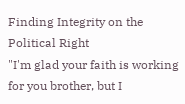Finding Integrity on the Political Right
"I'm glad your faith is working for you brother, but I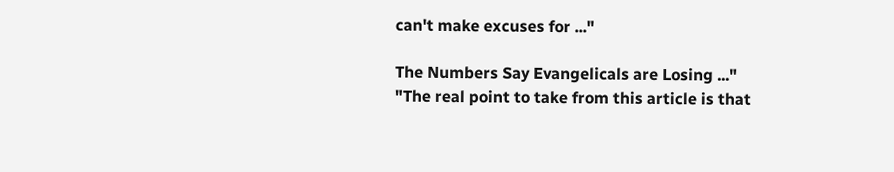can't make excuses for ..."

The Numbers Say Evangelicals are Losing ..."
"The real point to take from this article is that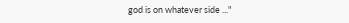god is on whatever side ..."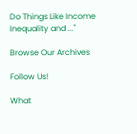Do Things Like Income Inequality and ..."

Browse Our Archives

Follow Us!

What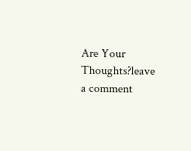Are Your Thoughts?leave a comment